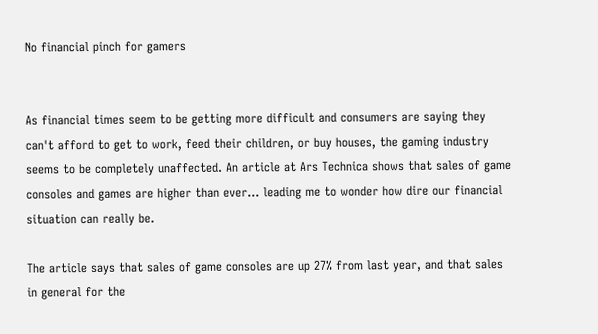No financial pinch for gamers


As financial times seem to be getting more difficult and consumers are saying they can't afford to get to work, feed their children, or buy houses, the gaming industry seems to be completely unaffected. An article at Ars Technica shows that sales of game consoles and games are higher than ever... leading me to wonder how dire our financial situation can really be.

The article says that sales of game consoles are up 27% from last year, and that sales in general for the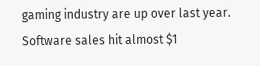gaming industry are up over last year. Software sales hit almost $1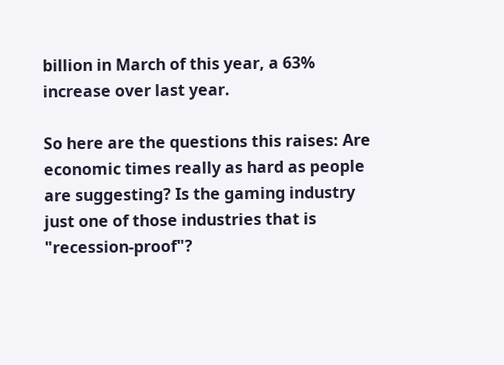billion in March of this year, a 63% increase over last year.

So here are the questions this raises: Are economic times really as hard as people are suggesting? Is the gaming industry just one of those industries that is "recession-proof"?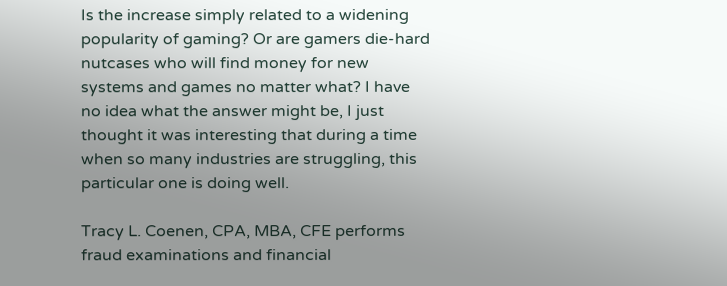Is the increase simply related to a widening popularity of gaming? Or are gamers die-hard nutcases who will find money for new systems and games no matter what? I have no idea what the answer might be, I just thought it was interesting that during a time when so many industries are struggling, this particular one is doing well.

Tracy L. Coenen, CPA, MBA, CFE performs fraud examinations and financial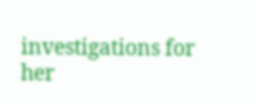investigations for her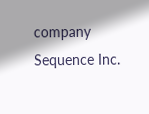company Sequence Inc.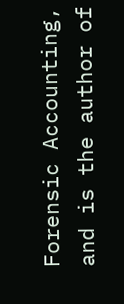Forensic Accounting, and is the author of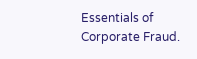Essentials of Corporate Fraud.